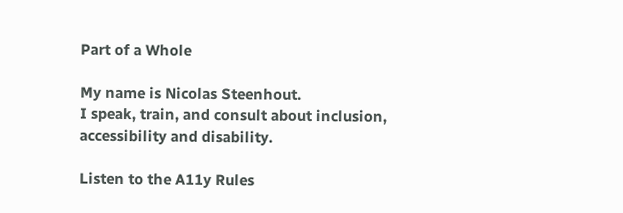Part of a Whole

My name is Nicolas Steenhout.
I speak, train, and consult about inclusion, accessibility and disability.

Listen to the A11y Rules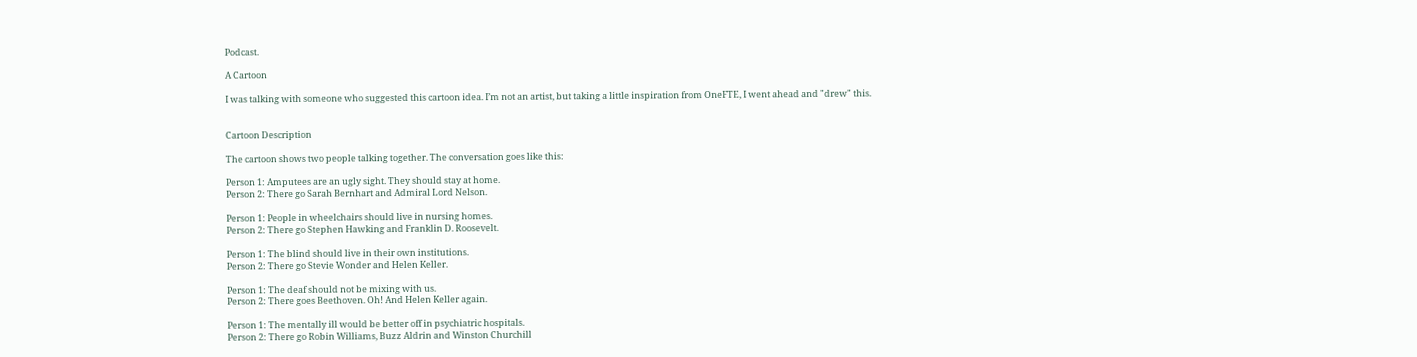Podcast.

A Cartoon

I was talking with someone who suggested this cartoon idea. I’m not an artist, but taking a little inspiration from OneFTE, I went ahead and "drew" this.


Cartoon Description

The cartoon shows two people talking together. The conversation goes like this:

Person 1: Amputees are an ugly sight. They should stay at home.
Person 2: There go Sarah Bernhart and Admiral Lord Nelson.

Person 1: People in wheelchairs should live in nursing homes.
Person 2: There go Stephen Hawking and Franklin D. Roosevelt.

Person 1: The blind should live in their own institutions.
Person 2: There go Stevie Wonder and Helen Keller.

Person 1: The deaf should not be mixing with us.
Person 2: There goes Beethoven. Oh! And Helen Keller again.

Person 1: The mentally ill would be better off in psychiatric hospitals.
Person 2: There go Robin Williams, Buzz Aldrin and Winston Churchill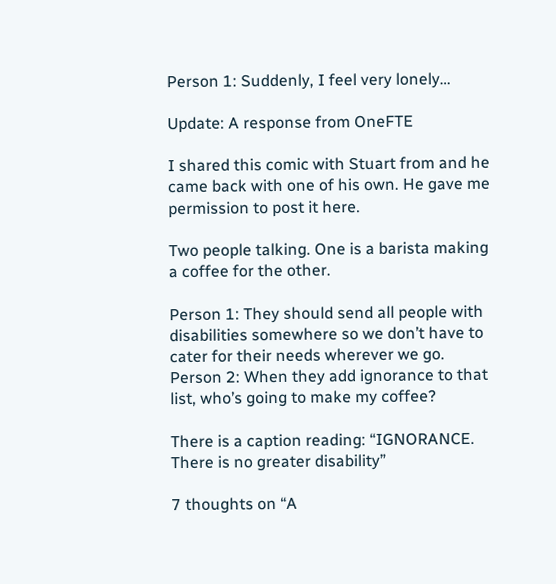Person 1: Suddenly, I feel very lonely…

Update: A response from OneFTE

I shared this comic with Stuart from and he came back with one of his own. He gave me permission to post it here.

Two people talking. One is a barista making a coffee for the other.

Person 1: They should send all people with disabilities somewhere so we don’t have to cater for their needs wherever we go.
Person 2: When they add ignorance to that list, who’s going to make my coffee?

There is a caption reading: “IGNORANCE. There is no greater disability”

7 thoughts on “A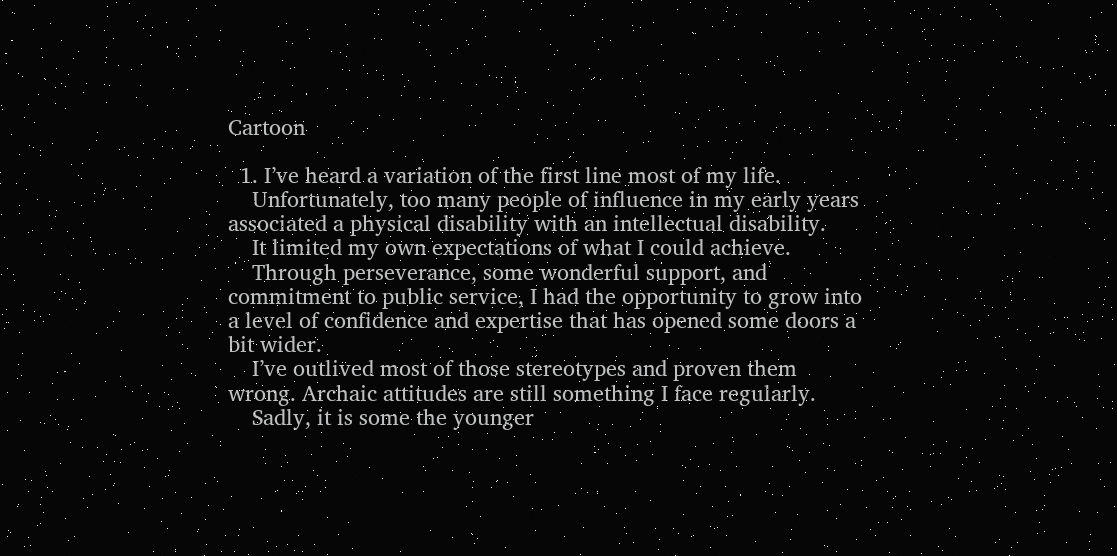Cartoon

  1. I’ve heard a variation of the first line most of my life.
    Unfortunately, too many people of influence in my early years associated a physical disability with an intellectual disability.
    It limited my own expectations of what I could achieve.
    Through perseverance, some wonderful support, and commitment to public service, I had the opportunity to grow into a level of confidence and expertise that has opened some doors a bit wider.
    I’ve outlived most of those stereotypes and proven them wrong. Archaic attitudes are still something I face regularly.
    Sadly, it is some the younger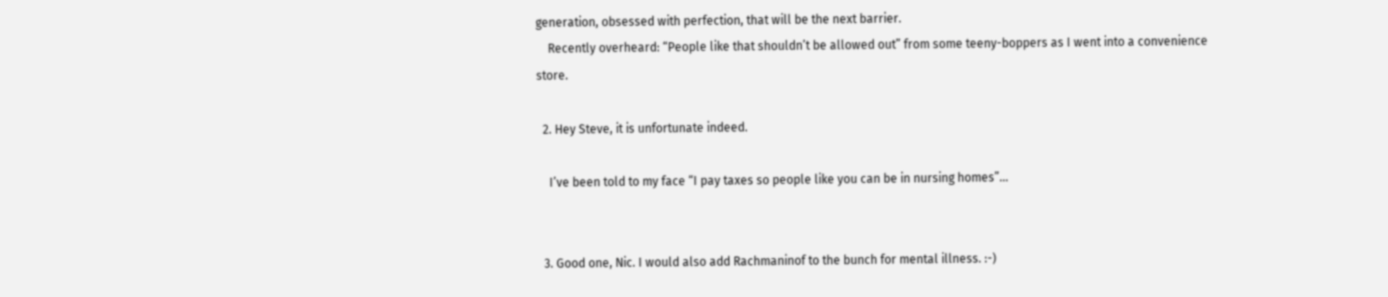generation, obsessed with perfection, that will be the next barrier.
    Recently overheard: “People like that shouldn’t be allowed out” from some teeny-boppers as I went into a convenience store.

  2. Hey Steve, it is unfortunate indeed.

    I’ve been told to my face “I pay taxes so people like you can be in nursing homes”…


  3. Good one, Nic. I would also add Rachmaninof to the bunch for mental illness. :-)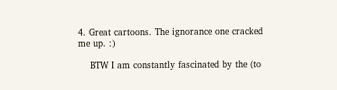4. Great cartoons. The ignorance one cracked me up. :)

    BTW I am constantly fascinated by the (to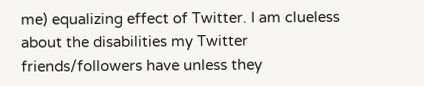me) equalizing effect of Twitter. I am clueless about the disabilities my Twitter friends/followers have unless they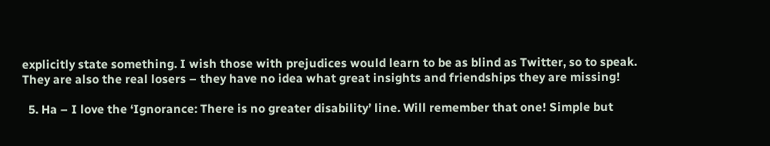explicitly state something. I wish those with prejudices would learn to be as blind as Twitter, so to speak. They are also the real losers – they have no idea what great insights and friendships they are missing!

  5. Ha – I love the ‘Ignorance: There is no greater disability’ line. Will remember that one! Simple but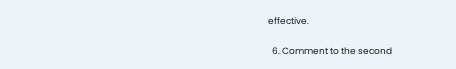effective.

  6. Comment to the second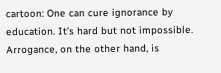cartoon: One can cure ignorance by education. It’s hard but not impossible. Arrogance, on the other hand, is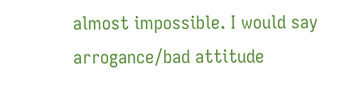almost impossible. I would say arrogance/bad attitude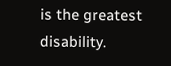is the greatest disability.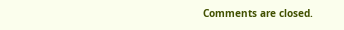Comments are closed.